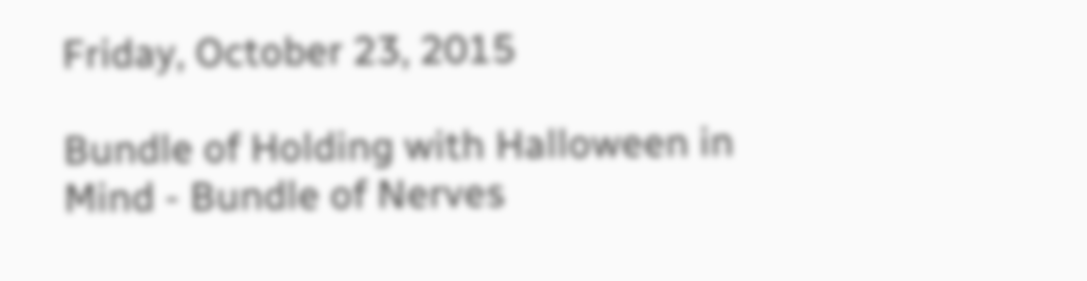Friday, October 23, 2015

Bundle of Holding with Halloween in Mind - Bundle of Nerves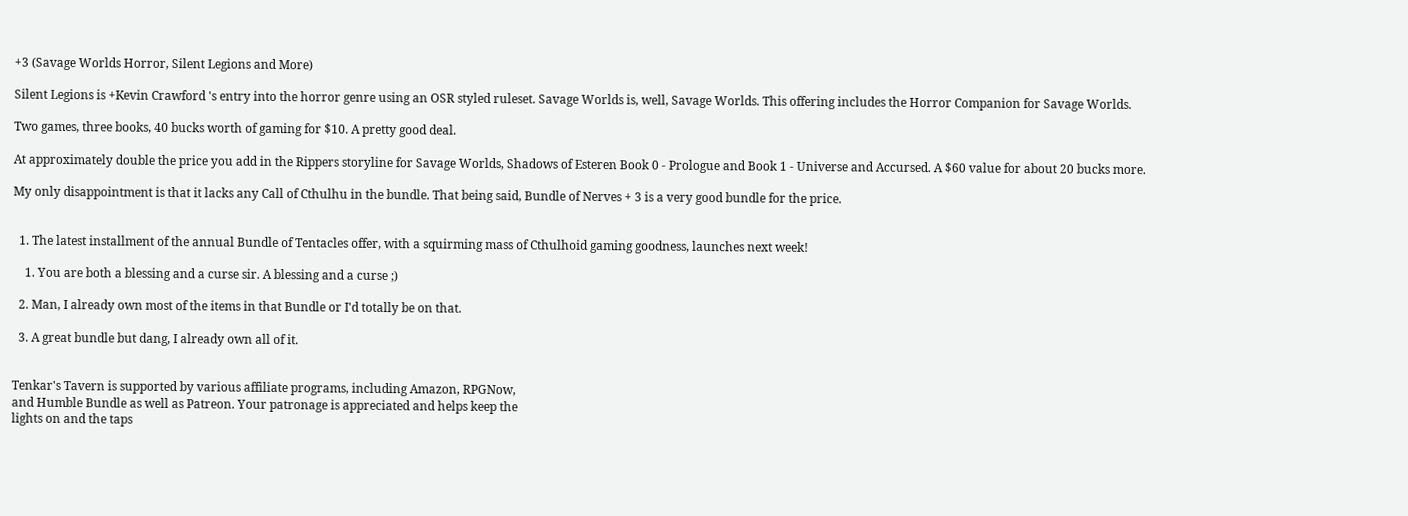+3 (Savage Worlds Horror, Silent Legions and More)

Silent Legions is +Kevin Crawford 's entry into the horror genre using an OSR styled ruleset. Savage Worlds is, well, Savage Worlds. This offering includes the Horror Companion for Savage Worlds.

Two games, three books, 40 bucks worth of gaming for $10. A pretty good deal.

At approximately double the price you add in the Rippers storyline for Savage Worlds, Shadows of Esteren Book 0 - Prologue and Book 1 - Universe and Accursed. A $60 value for about 20 bucks more.

My only disappointment is that it lacks any Call of Cthulhu in the bundle. That being said, Bundle of Nerves + 3 is a very good bundle for the price.


  1. The latest installment of the annual Bundle of Tentacles offer, with a squirming mass of Cthulhoid gaming goodness, launches next week!

    1. You are both a blessing and a curse sir. A blessing and a curse ;)

  2. Man, I already own most of the items in that Bundle or I'd totally be on that.

  3. A great bundle but dang, I already own all of it.


Tenkar's Tavern is supported by various affiliate programs, including Amazon, RPGNow,
and Humble Bundle as well as Patreon. Your patronage is appreciated and helps keep the
lights on and the taps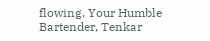flowing. Your Humble Bartender, Tenkar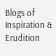Blogs of Inspiration & Erudition